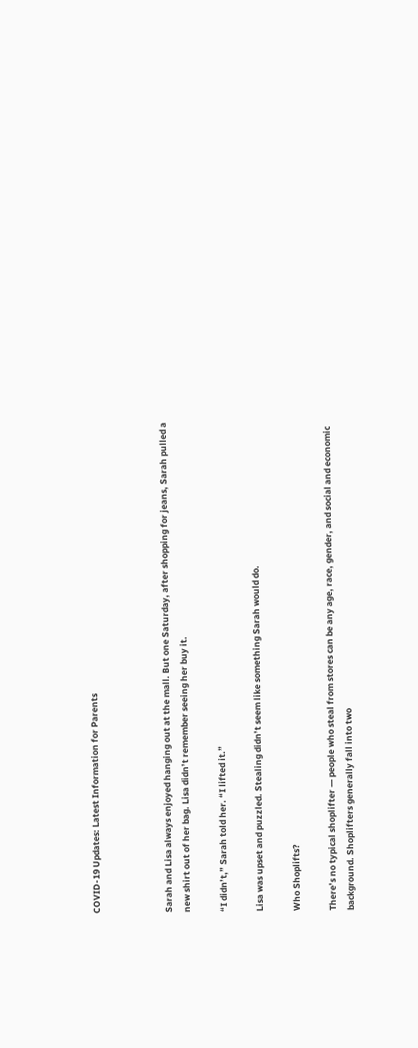COVID-19 Updates: Latest Information for Parents



Sarah and Lisa always enjoyed hanging out at the mall. But one Saturday, after shopping for jeans, Sarah pulled a new shirt out of her bag. Lisa didn’t remember seeing her buy it.

“I didn’t,” Sarah told her. “I lifted it.”

Lisa was upset and puzzled. Stealing didn’t seem like something Sarah would do.

Who Shoplifts?

There’s no typical shoplifter — people who steal from stores can be any age, race, gender, and social and economic background. Shoplifters generally fall into two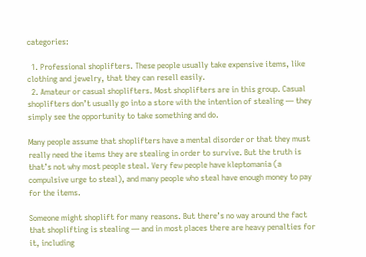categories:

  1. Professional shoplifters. These people usually take expensive items, like clothing and jewelry, that they can resell easily.
  2. Amateur or casual shoplifters. Most shoplifters are in this group. Casual shoplifters don’t usually go into a store with the intention of stealing — they simply see the opportunity to take something and do.

Many people assume that shoplifters have a mental disorder or that they must really need the items they are stealing in order to survive. But the truth is that’s not why most people steal. Very few people have kleptomania (a compulsive urge to steal), and many people who steal have enough money to pay for the items.

Someone might shoplift for many reasons. But there’s no way around the fact that shoplifting is stealing — and in most places there are heavy penalties for it, including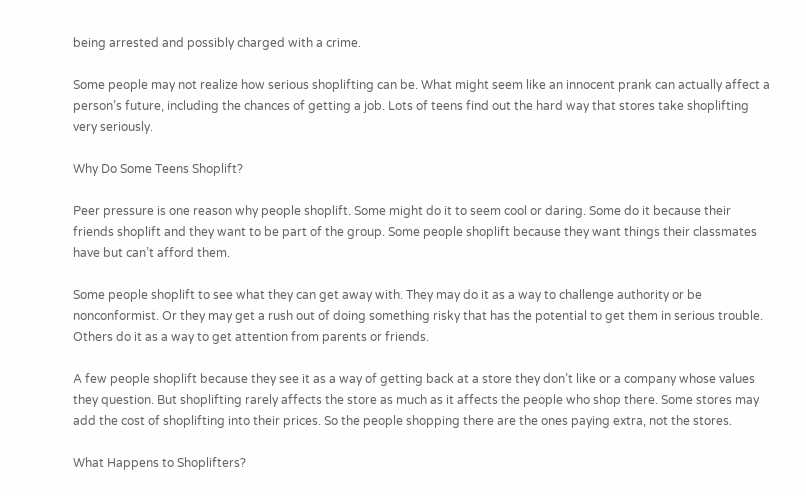being arrested and possibly charged with a crime.

Some people may not realize how serious shoplifting can be. What might seem like an innocent prank can actually affect a person’s future, including the chances of getting a job. Lots of teens find out the hard way that stores take shoplifting very seriously.

Why Do Some Teens Shoplift?

Peer pressure is one reason why people shoplift. Some might do it to seem cool or daring. Some do it because their friends shoplift and they want to be part of the group. Some people shoplift because they want things their classmates have but can’t afford them.

Some people shoplift to see what they can get away with. They may do it as a way to challenge authority or be nonconformist. Or they may get a rush out of doing something risky that has the potential to get them in serious trouble. Others do it as a way to get attention from parents or friends.

A few people shoplift because they see it as a way of getting back at a store they don’t like or a company whose values they question. But shoplifting rarely affects the store as much as it affects the people who shop there. Some stores may add the cost of shoplifting into their prices. So the people shopping there are the ones paying extra, not the stores.

What Happens to Shoplifters?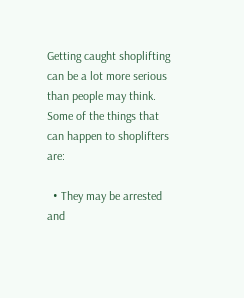Getting caught shoplifting can be a lot more serious than people may think. Some of the things that can happen to shoplifters are:

  • They may be arrested and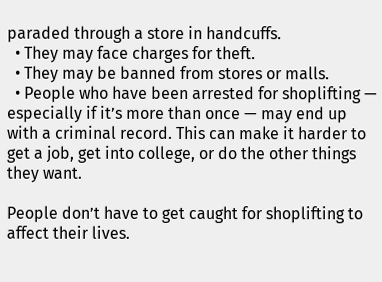paraded through a store in handcuffs.
  • They may face charges for theft.
  • They may be banned from stores or malls.
  • People who have been arrested for shoplifting — especially if it’s more than once — may end up with a criminal record. This can make it harder to get a job, get into college, or do the other things they want.

People don’t have to get caught for shoplifting to affect their lives.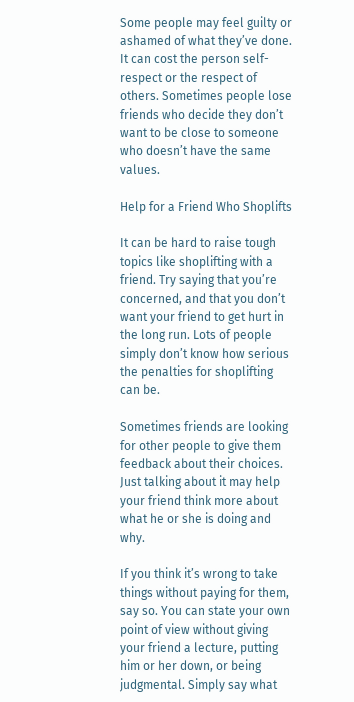Some people may feel guilty or ashamed of what they’ve done. It can cost the person self-respect or the respect of others. Sometimes people lose friends who decide they don’t want to be close to someone who doesn’t have the same values.

Help for a Friend Who Shoplifts

It can be hard to raise tough topics like shoplifting with a friend. Try saying that you’re concerned, and that you don’t want your friend to get hurt in the long run. Lots of people simply don’t know how serious the penalties for shoplifting can be.

Sometimes friends are looking for other people to give them feedback about their choices. Just talking about it may help your friend think more about what he or she is doing and why.

If you think it’s wrong to take things without paying for them, say so. You can state your own point of view without giving your friend a lecture, putting him or her down, or being judgmental. Simply say what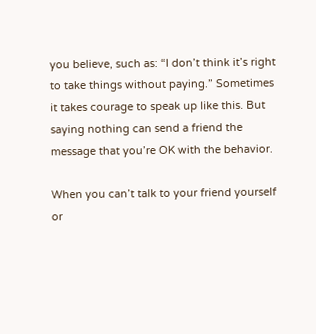you believe, such as: “I don’t think it’s right to take things without paying.” Sometimes it takes courage to speak up like this. But saying nothing can send a friend the message that you’re OK with the behavior.

When you can’t talk to your friend yourself or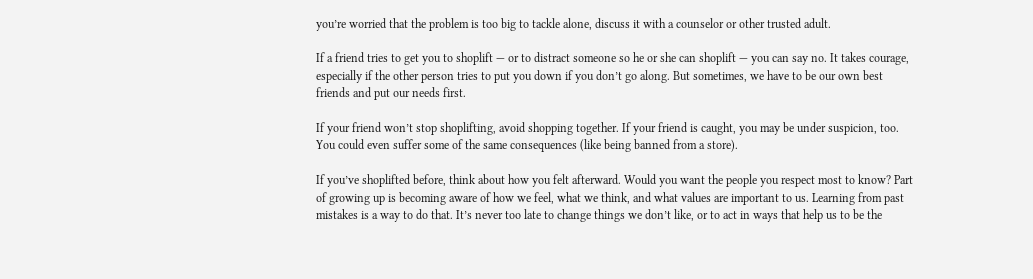you’re worried that the problem is too big to tackle alone, discuss it with a counselor or other trusted adult.

If a friend tries to get you to shoplift — or to distract someone so he or she can shoplift — you can say no. It takes courage, especially if the other person tries to put you down if you don’t go along. But sometimes, we have to be our own best friends and put our needs first.

If your friend won’t stop shoplifting, avoid shopping together. If your friend is caught, you may be under suspicion, too. You could even suffer some of the same consequences (like being banned from a store).

If you’ve shoplifted before, think about how you felt afterward. Would you want the people you respect most to know? Part of growing up is becoming aware of how we feel, what we think, and what values are important to us. Learning from past mistakes is a way to do that. It’s never too late to change things we don’t like, or to act in ways that help us to be the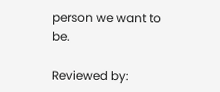person we want to be.

Reviewed by: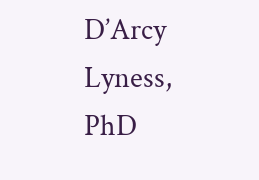D’Arcy Lyness, PhD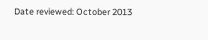Date reviewed: October 2013